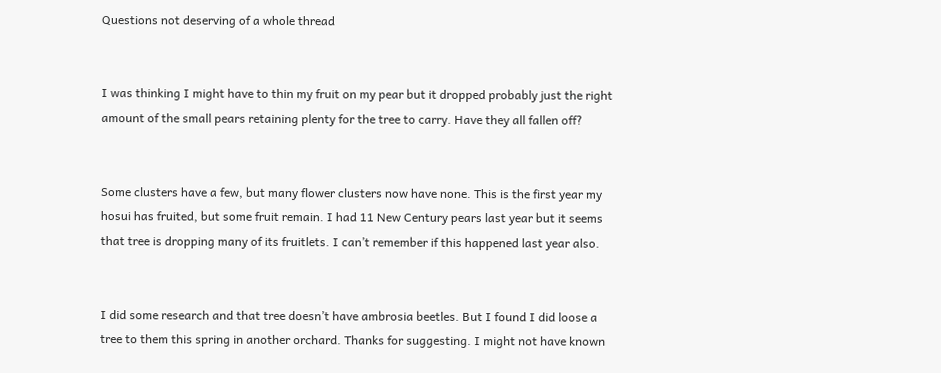Questions not deserving of a whole thread


I was thinking I might have to thin my fruit on my pear but it dropped probably just the right amount of the small pears retaining plenty for the tree to carry. Have they all fallen off?


Some clusters have a few, but many flower clusters now have none. This is the first year my hosui has fruited, but some fruit remain. I had 11 New Century pears last year but it seems that tree is dropping many of its fruitlets. I can’t remember if this happened last year also.


I did some research and that tree doesn’t have ambrosia beetles. But I found I did loose a tree to them this spring in another orchard. Thanks for suggesting. I might not have known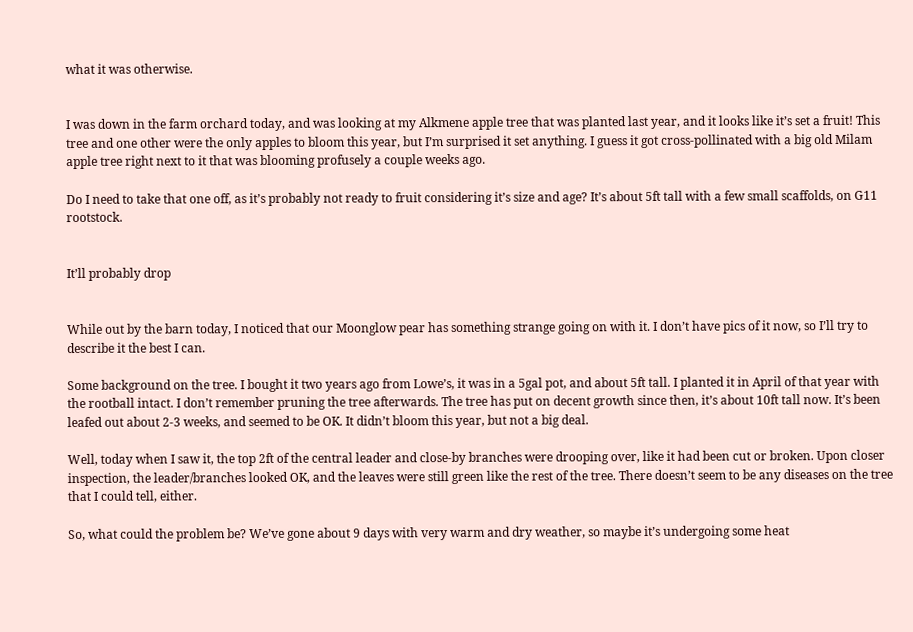what it was otherwise.


I was down in the farm orchard today, and was looking at my Alkmene apple tree that was planted last year, and it looks like it’s set a fruit! This tree and one other were the only apples to bloom this year, but I’m surprised it set anything. I guess it got cross-pollinated with a big old Milam apple tree right next to it that was blooming profusely a couple weeks ago.

Do I need to take that one off, as it’s probably not ready to fruit considering it’s size and age? It’s about 5ft tall with a few small scaffolds, on G11 rootstock.


It’ll probably drop


While out by the barn today, I noticed that our Moonglow pear has something strange going on with it. I don’t have pics of it now, so I’ll try to describe it the best I can.

Some background on the tree. I bought it two years ago from Lowe’s, it was in a 5gal pot, and about 5ft tall. I planted it in April of that year with the rootball intact. I don’t remember pruning the tree afterwards. The tree has put on decent growth since then, it’s about 10ft tall now. It’s been leafed out about 2-3 weeks, and seemed to be OK. It didn’t bloom this year, but not a big deal.

Well, today when I saw it, the top 2ft of the central leader and close-by branches were drooping over, like it had been cut or broken. Upon closer inspection, the leader/branches looked OK, and the leaves were still green like the rest of the tree. There doesn’t seem to be any diseases on the tree that I could tell, either.

So, what could the problem be? We’ve gone about 9 days with very warm and dry weather, so maybe it’s undergoing some heat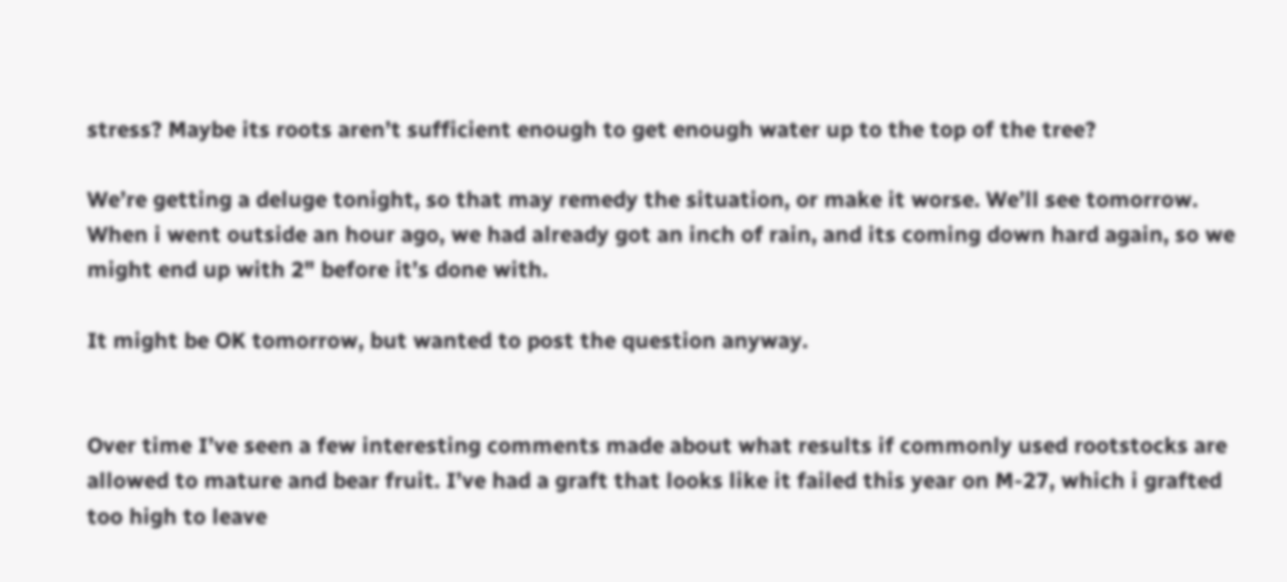stress? Maybe its roots aren’t sufficient enough to get enough water up to the top of the tree?

We’re getting a deluge tonight, so that may remedy the situation, or make it worse. We’ll see tomorrow. When i went outside an hour ago, we had already got an inch of rain, and its coming down hard again, so we might end up with 2" before it’s done with.

It might be OK tomorrow, but wanted to post the question anyway.


Over time I’ve seen a few interesting comments made about what results if commonly used rootstocks are allowed to mature and bear fruit. I’ve had a graft that looks like it failed this year on M-27, which i grafted too high to leave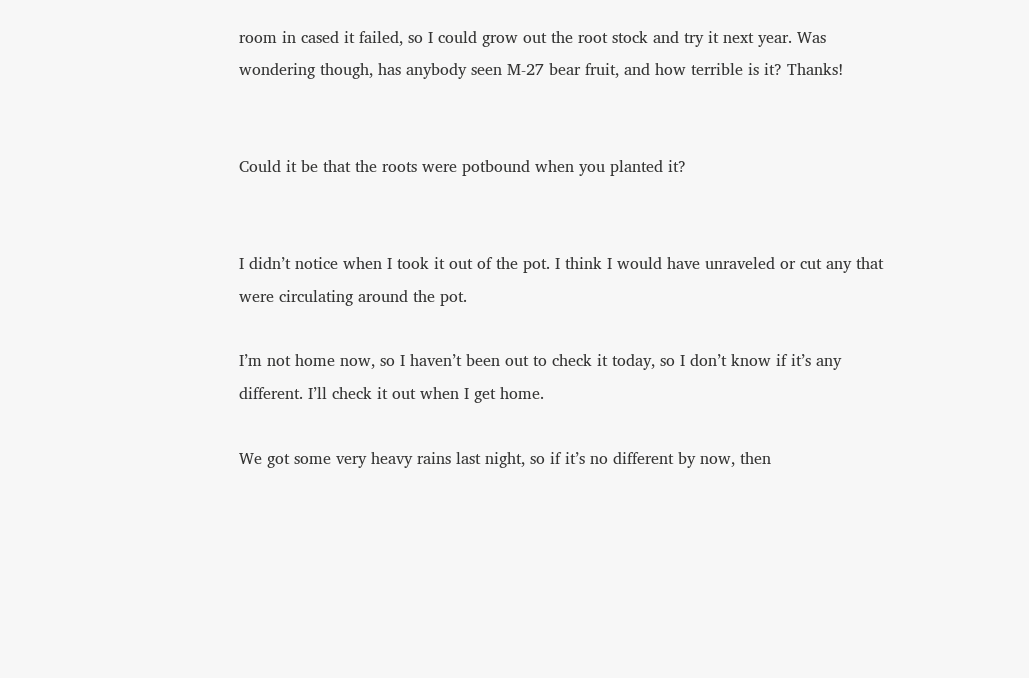room in cased it failed, so I could grow out the root stock and try it next year. Was wondering though, has anybody seen M-27 bear fruit, and how terrible is it? Thanks!


Could it be that the roots were potbound when you planted it?


I didn’t notice when I took it out of the pot. I think I would have unraveled or cut any that were circulating around the pot.

I’m not home now, so I haven’t been out to check it today, so I don’t know if it’s any different. I’ll check it out when I get home.

We got some very heavy rains last night, so if it’s no different by now, then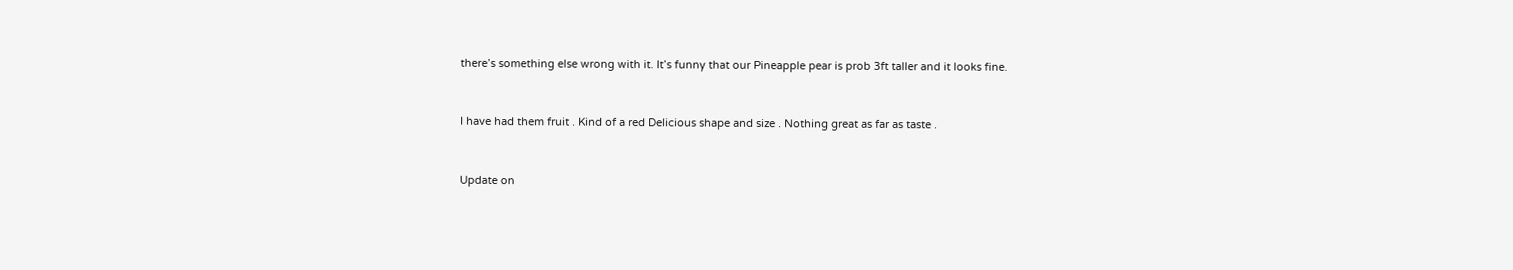there’s something else wrong with it. It’s funny that our Pineapple pear is prob 3ft taller and it looks fine.


I have had them fruit . Kind of a red Delicious shape and size . Nothing great as far as taste .


Update on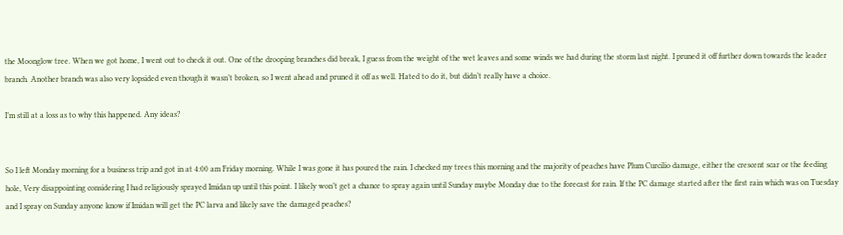the Moonglow tree. When we got home, I went out to check it out. One of the drooping branches did break, I guess from the weight of the wet leaves and some winds we had during the storm last night. I pruned it off further down towards the leader branch. Another branch was also very lopsided even though it wasn’t broken, so I went ahead and pruned it off as well. Hated to do it, but didn’t really have a choice.

I’m still at a loss as to why this happened. Any ideas?


So I left Monday morning for a business trip and got in at 4:00 am Friday morning. While I was gone it has poured the rain. I checked my trees this morning and the majority of peaches have Plum Curcilio damage, either the crescent scar or the feeding hole, Very disappointing considering I had religiously sprayed Imidan up until this point. I likely won’t get a chance to spray again until Sunday maybe Monday due to the forecast for rain. If the PC damage started after the first rain which was on Tuesday and I spray on Sunday anyone know if Imidan will get the PC larva and likely save the damaged peaches?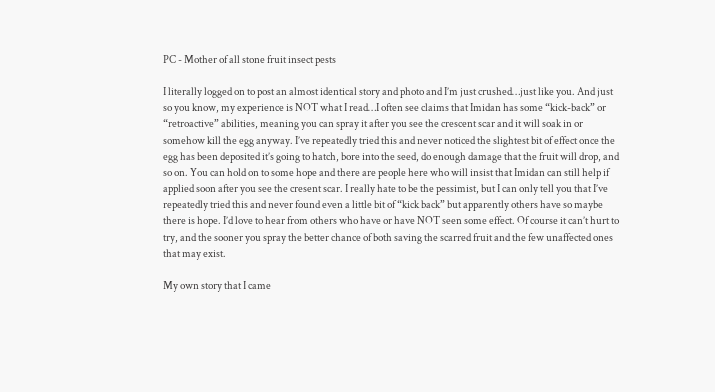PC - Mother of all stone fruit insect pests

I literally logged on to post an almost identical story and photo and I’m just crushed…just like you. And just so you know, my experience is NOT what I read…I often see claims that Imidan has some “kick-back” or “retroactive” abilities, meaning you can spray it after you see the crescent scar and it will soak in or somehow kill the egg anyway. I’ve repeatedly tried this and never noticed the slightest bit of effect once the egg has been deposited it’s going to hatch, bore into the seed, do enough damage that the fruit will drop, and so on. You can hold on to some hope and there are people here who will insist that Imidan can still help if applied soon after you see the cresent scar. I really hate to be the pessimist, but I can only tell you that I’ve repeatedly tried this and never found even a little bit of “kick back” but apparently others have so maybe there is hope. I’d love to hear from others who have or have NOT seen some effect. Of course it can’t hurt to try, and the sooner you spray the better chance of both saving the scarred fruit and the few unaffected ones that may exist.

My own story that I came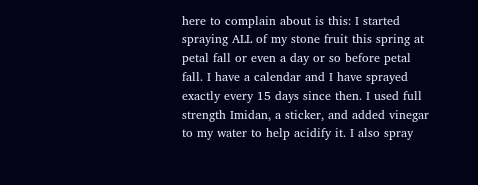here to complain about is this: I started spraying ALL of my stone fruit this spring at petal fall or even a day or so before petal fall. I have a calendar and I have sprayed exactly every 15 days since then. I used full strength Imidan, a sticker, and added vinegar to my water to help acidify it. I also spray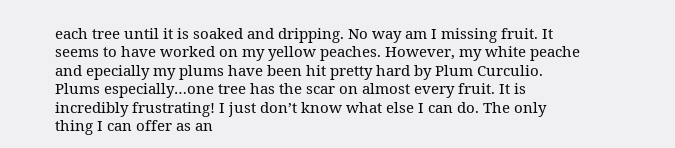each tree until it is soaked and dripping. No way am I missing fruit. It seems to have worked on my yellow peaches. However, my white peache and epecially my plums have been hit pretty hard by Plum Curculio. Plums especially…one tree has the scar on almost every fruit. It is incredibly frustrating! I just don’t know what else I can do. The only thing I can offer as an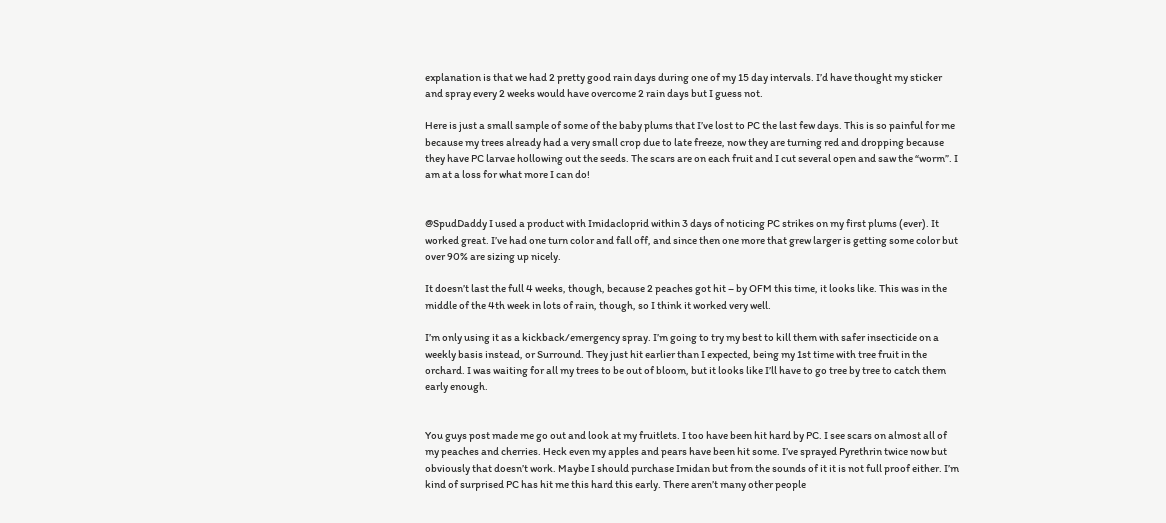explanation is that we had 2 pretty good rain days during one of my 15 day intervals. I’d have thought my sticker and spray every 2 weeks would have overcome 2 rain days but I guess not.

Here is just a small sample of some of the baby plums that I’ve lost to PC the last few days. This is so painful for me because my trees already had a very small crop due to late freeze, now they are turning red and dropping because they have PC larvae hollowing out the seeds. The scars are on each fruit and I cut several open and saw the “worm”. I am at a loss for what more I can do!


@SpudDaddy I used a product with Imidacloprid within 3 days of noticing PC strikes on my first plums (ever). It worked great. I’ve had one turn color and fall off, and since then one more that grew larger is getting some color but over 90% are sizing up nicely.

It doesn’t last the full 4 weeks, though, because 2 peaches got hit – by OFM this time, it looks like. This was in the middle of the 4th week in lots of rain, though, so I think it worked very well.

I’m only using it as a kickback/emergency spray. I’m going to try my best to kill them with safer insecticide on a weekly basis instead, or Surround. They just hit earlier than I expected, being my 1st time with tree fruit in the orchard. I was waiting for all my trees to be out of bloom, but it looks like I’ll have to go tree by tree to catch them early enough.


You guys post made me go out and look at my fruitlets. I too have been hit hard by PC. I see scars on almost all of my peaches and cherries. Heck even my apples and pears have been hit some. I’ve sprayed Pyrethrin twice now but obviously that doesn’t work. Maybe I should purchase Imidan but from the sounds of it it is not full proof either. I’m kind of surprised PC has hit me this hard this early. There aren’t many other people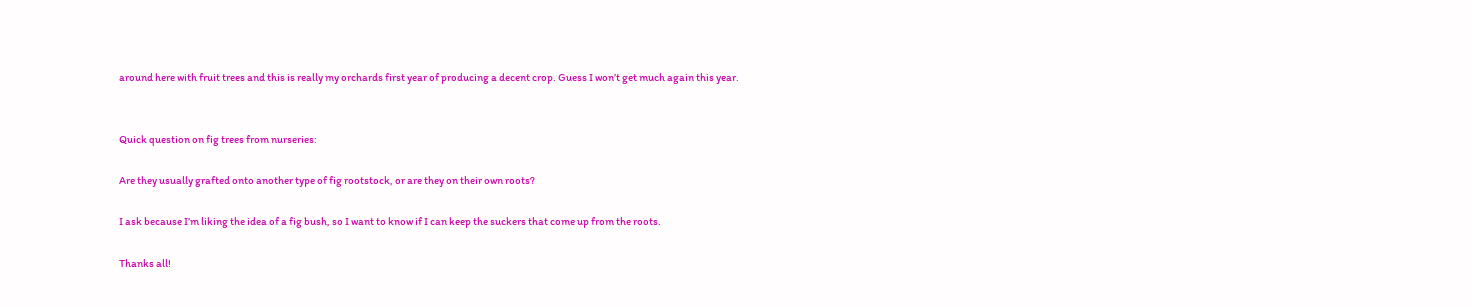around here with fruit trees and this is really my orchards first year of producing a decent crop. Guess I won’t get much again this year.


Quick question on fig trees from nurseries:

Are they usually grafted onto another type of fig rootstock, or are they on their own roots?

I ask because I’m liking the idea of a fig bush, so I want to know if I can keep the suckers that come up from the roots.

Thanks all!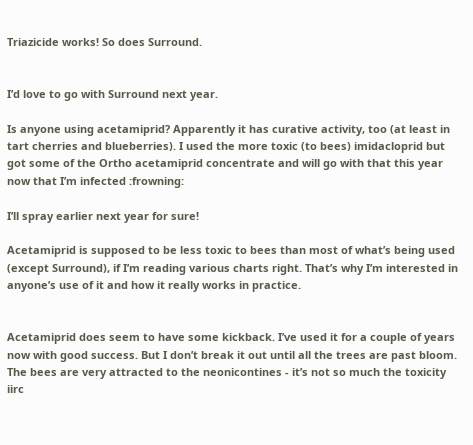Triazicide works! So does Surround.


I’d love to go with Surround next year.

Is anyone using acetamiprid? Apparently it has curative activity, too (at least in tart cherries and blueberries). I used the more toxic (to bees) imidacloprid but got some of the Ortho acetamiprid concentrate and will go with that this year now that I’m infected :frowning:

I’ll spray earlier next year for sure!

Acetamiprid is supposed to be less toxic to bees than most of what’s being used (except Surround), if I’m reading various charts right. That’s why I’m interested in anyone’s use of it and how it really works in practice.


Acetamiprid does seem to have some kickback. I’ve used it for a couple of years now with good success. But I don’t break it out until all the trees are past bloom. The bees are very attracted to the neonicontines - it’s not so much the toxicity iirc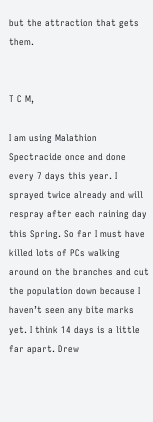but the attraction that gets them.


T C M,

I am using Malathion Spectracide once and done every 7 days this year. I sprayed twice already and will respray after each raining day this Spring. So far I must have killed lots of PCs walking around on the branches and cut the population down because I haven’t seen any bite marks yet. I think 14 days is a little far apart. Drew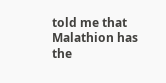told me that Malathion has the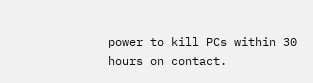power to kill PCs within 30 hours on contact.